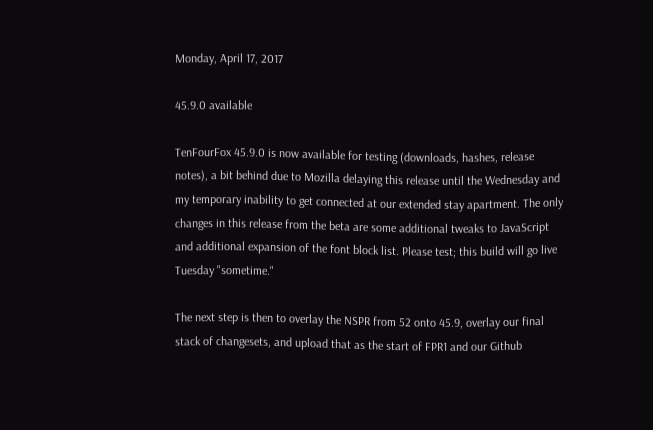Monday, April 17, 2017

45.9.0 available

TenFourFox 45.9.0 is now available for testing (downloads, hashes, release notes), a bit behind due to Mozilla delaying this release until the Wednesday and my temporary inability to get connected at our extended stay apartment. The only changes in this release from the beta are some additional tweaks to JavaScript and additional expansion of the font block list. Please test; this build will go live Tuesday "sometime."

The next step is then to overlay the NSPR from 52 onto 45.9, overlay our final stack of changesets, and upload that as the start of FPR1 and our Github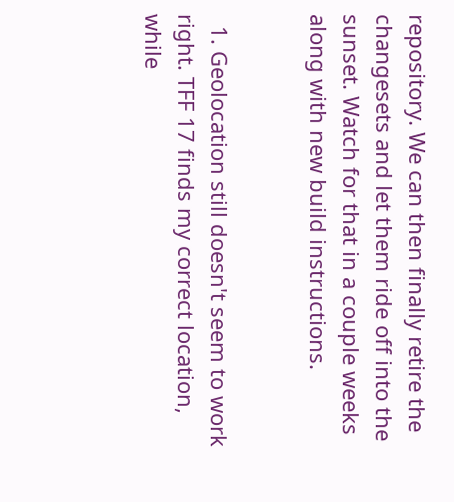repository. We can then finally retire the changesets and let them ride off into the sunset. Watch for that in a couple weeks along with new build instructions.


  1. Geolocation still doesn't seem to work right. TFF 17 finds my correct location, while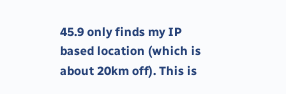45.9 only finds my IP based location (which is about 20km off). This is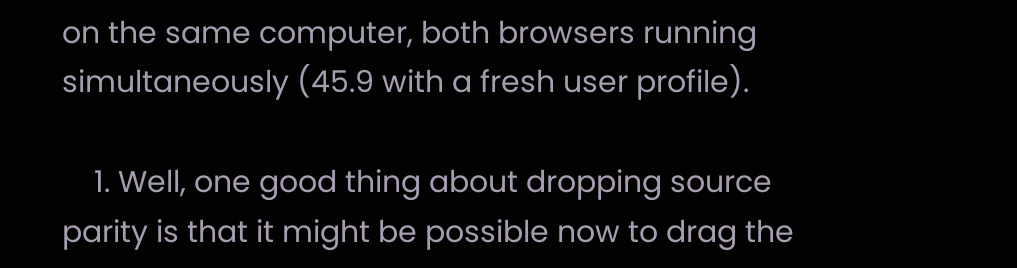on the same computer, both browsers running simultaneously (45.9 with a fresh user profile).

    1. Well, one good thing about dropping source parity is that it might be possible now to drag the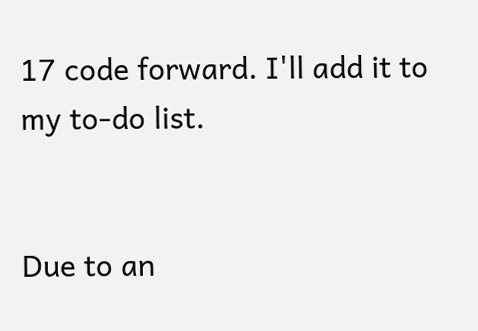17 code forward. I'll add it to my to-do list.


Due to an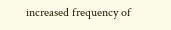increased frequency of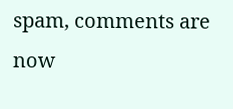spam, comments are now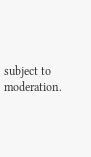subject to moderation.